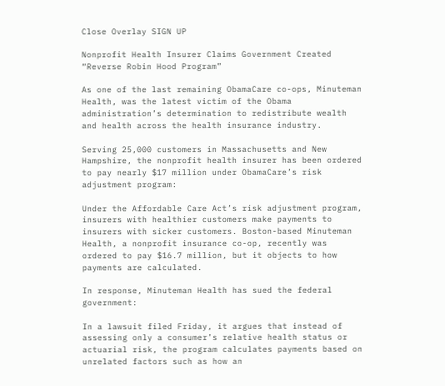Close Overlay SIGN UP

Nonprofit Health Insurer Claims Government Created “Reverse Robin Hood Program”

As one of the last remaining ObamaCare co-ops, Minuteman Health, was the latest victim of the Obama administration’s determination to redistribute wealth and health across the health insurance industry.

Serving 25,000 customers in Massachusetts and New Hampshire, the nonprofit health insurer has been ordered to pay nearly $17 million under ObamaCare’s risk adjustment program:

Under the Affordable Care Act’s risk adjustment program, insurers with healthier customers make payments to insurers with sicker customers. Boston-based Minuteman Health, a nonprofit insurance co-op, recently was ordered to pay $16.7 million, but it objects to how payments are calculated.

In response, Minuteman Health has sued the federal government:

In a lawsuit filed Friday, it argues that instead of assessing only a consumer’s relative health status or actuarial risk, the program calculates payments based on unrelated factors such as how an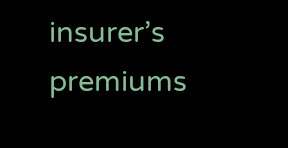insurer’s premiums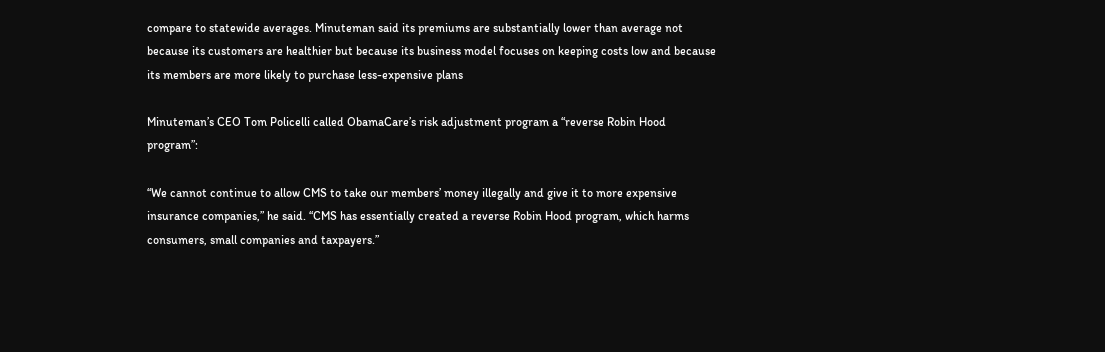compare to statewide averages. Minuteman said its premiums are substantially lower than average not because its customers are healthier but because its business model focuses on keeping costs low and because its members are more likely to purchase less-expensive plans

Minuteman’s CEO Tom Policelli called ObamaCare’s risk adjustment program a “reverse Robin Hood program”:

“We cannot continue to allow CMS to take our members’ money illegally and give it to more expensive insurance companies,” he said. “CMS has essentially created a reverse Robin Hood program, which harms consumers, small companies and taxpayers.”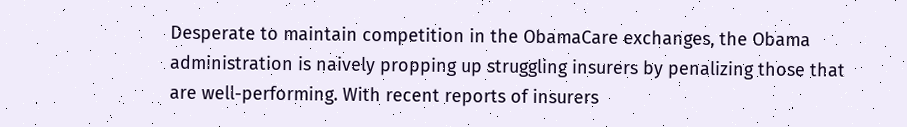Desperate to maintain competition in the ObamaCare exchanges, the Obama administration is naively propping up struggling insurers by penalizing those that are well-performing. With recent reports of insurers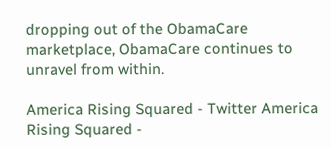dropping out of the ObamaCare marketplace, ObamaCare continues to unravel from within.

America Rising Squared - Twitter America Rising Squared -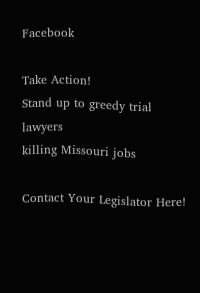Facebook

Take Action!
Stand up to greedy trial lawyers
killing Missouri jobs

Contact Your Legislator Here!